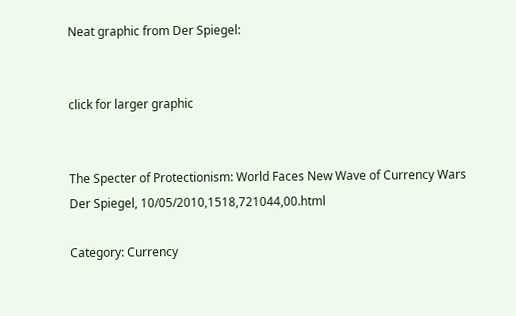Neat graphic from Der Spiegel:


click for larger graphic


The Specter of Protectionism: World Faces New Wave of Currency Wars
Der Spiegel, 10/05/2010,1518,721044,00.html

Category: Currency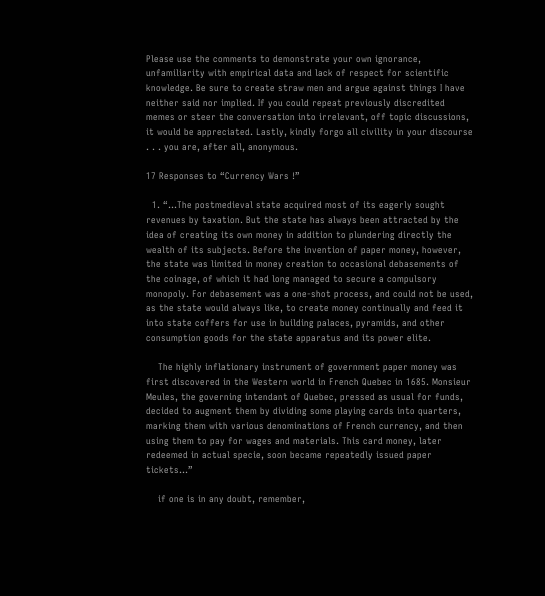Please use the comments to demonstrate your own ignorance, unfamiliarity with empirical data and lack of respect for scientific knowledge. Be sure to create straw men and argue against things I have neither said nor implied. If you could repeat previously discredited memes or steer the conversation into irrelevant, off topic discussions, it would be appreciated. Lastly, kindly forgo all civility in your discourse . . . you are, after all, anonymous.

17 Responses to “Currency Wars !”

  1. “…The postmedieval state acquired most of its eagerly sought revenues by taxation. But the state has always been attracted by the idea of creating its own money in addition to plundering directly the wealth of its subjects. Before the invention of paper money, however, the state was limited in money creation to occasional debasements of the coinage, of which it had long managed to secure a compulsory monopoly. For debasement was a one-shot process, and could not be used, as the state would always like, to create money continually and feed it into state coffers for use in building palaces, pyramids, and other consumption goods for the state apparatus and its power elite.

    The highly inflationary instrument of government paper money was first discovered in the Western world in French Quebec in 1685. Monsieur Meules, the governing intendant of Quebec, pressed as usual for funds, decided to augment them by dividing some playing cards into quarters, marking them with various denominations of French currency, and then using them to pay for wages and materials. This card money, later redeemed in actual specie, soon became repeatedly issued paper tickets…”

    if one is in any doubt, remember,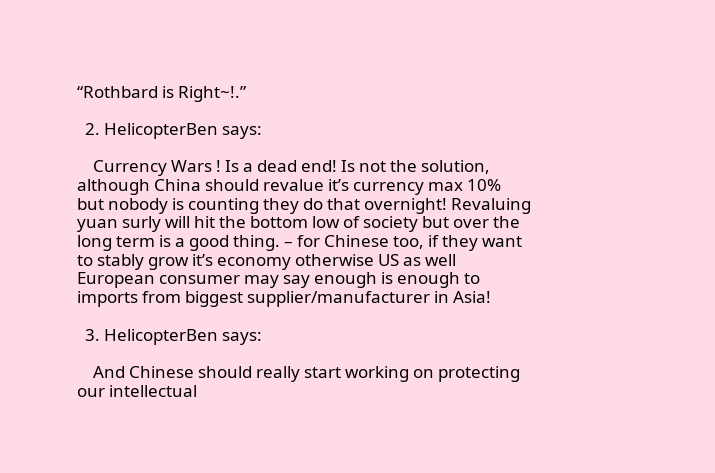“Rothbard is Right~!.”

  2. HelicopterBen says:

    Currency Wars ! Is a dead end! Is not the solution, although China should revalue it’s currency max 10% but nobody is counting they do that overnight! Revaluing yuan surly will hit the bottom low of society but over the long term is a good thing. – for Chinese too, if they want to stably grow it’s economy otherwise US as well European consumer may say enough is enough to imports from biggest supplier/manufacturer in Asia!

  3. HelicopterBen says:

    And Chinese should really start working on protecting our intellectual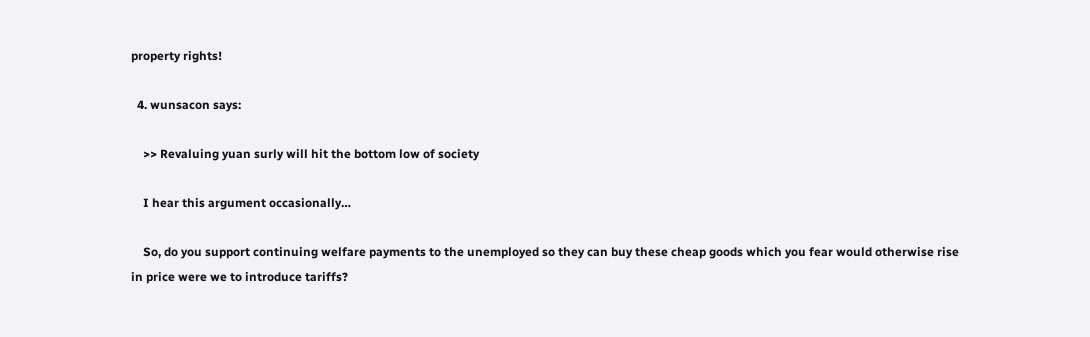property rights!

  4. wunsacon says:

    >> Revaluing yuan surly will hit the bottom low of society

    I hear this argument occasionally…

    So, do you support continuing welfare payments to the unemployed so they can buy these cheap goods which you fear would otherwise rise in price were we to introduce tariffs?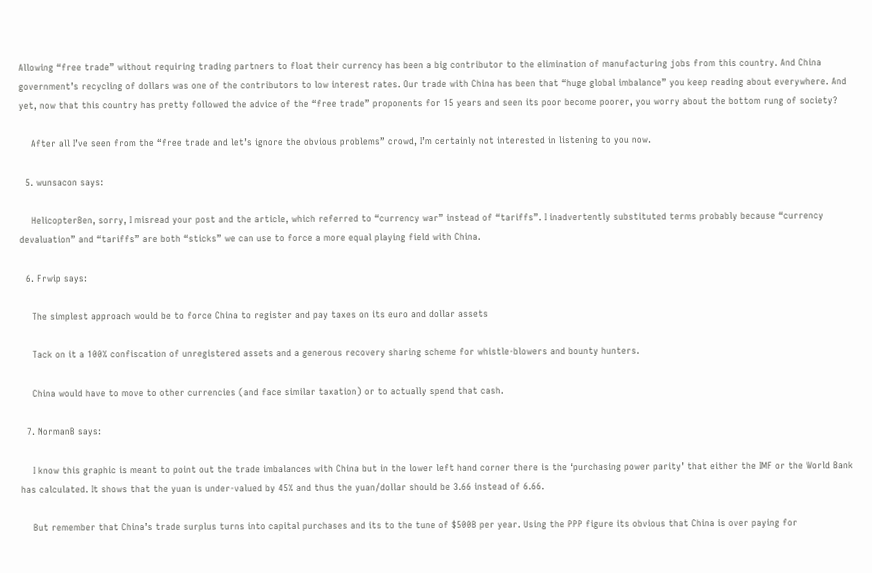Allowing “free trade” without requiring trading partners to float their currency has been a big contributor to the elimination of manufacturing jobs from this country. And China government’s recycling of dollars was one of the contributors to low interest rates. Our trade with China has been that “huge global imbalance” you keep reading about everywhere. And yet, now that this country has pretty followed the advice of the “free trade” proponents for 15 years and seen its poor become poorer, you worry about the bottom rung of society?

    After all I’ve seen from the “free trade and let’s ignore the obvious problems” crowd, I’m certainly not interested in listening to you now.

  5. wunsacon says:

    HelicopterBen, sorry, I misread your post and the article, which referred to “currency war” instead of “tariffs”. I inadvertently substituted terms probably because “currency devaluation” and “tariffs” are both “sticks” we can use to force a more equal playing field with China.

  6. Frwip says:

    The simplest approach would be to force China to register and pay taxes on its euro and dollar assets

    Tack on it a 100% confiscation of unregistered assets and a generous recovery sharing scheme for whistle-blowers and bounty hunters.

    China would have to move to other currencies (and face similar taxation) or to actually spend that cash.

  7. NormanB says:

    I know this graphic is meant to point out the trade imbalances with China but in the lower left hand corner there is the ‘purchasing power parity’ that either the IMF or the World Bank has calculated. It shows that the yuan is under-valued by 45% and thus the yuan/dollar should be 3.66 instead of 6.66.

    But remember that China’s trade surplus turns into capital purchases and its to the tune of $500B per year. Using the PPP figure its obvious that China is over paying for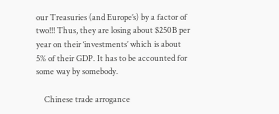our Treasuries (and Europe’s) by a factor of two!!! Thus, they are losing about $250B per year on their ‘investments’ which is about 5% of their GDP. It has to be accounted for some way by somebody.

    Chinese trade arrogance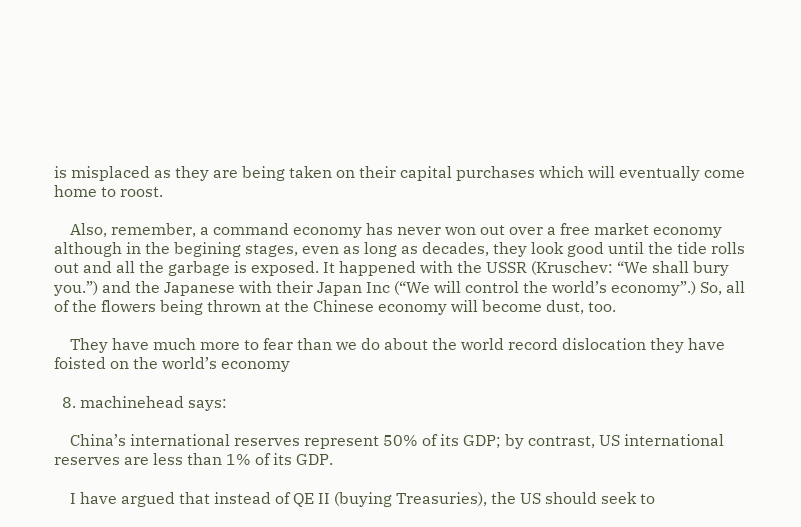is misplaced as they are being taken on their capital purchases which will eventually come home to roost.

    Also, remember, a command economy has never won out over a free market economy although in the begining stages, even as long as decades, they look good until the tide rolls out and all the garbage is exposed. It happened with the USSR (Kruschev: “We shall bury you.”) and the Japanese with their Japan Inc (“We will control the world’s economy”.) So, all of the flowers being thrown at the Chinese economy will become dust, too.

    They have much more to fear than we do about the world record dislocation they have foisted on the world’s economy

  8. machinehead says:

    China’s international reserves represent 50% of its GDP; by contrast, US international reserves are less than 1% of its GDP.

    I have argued that instead of QE II (buying Treasuries), the US should seek to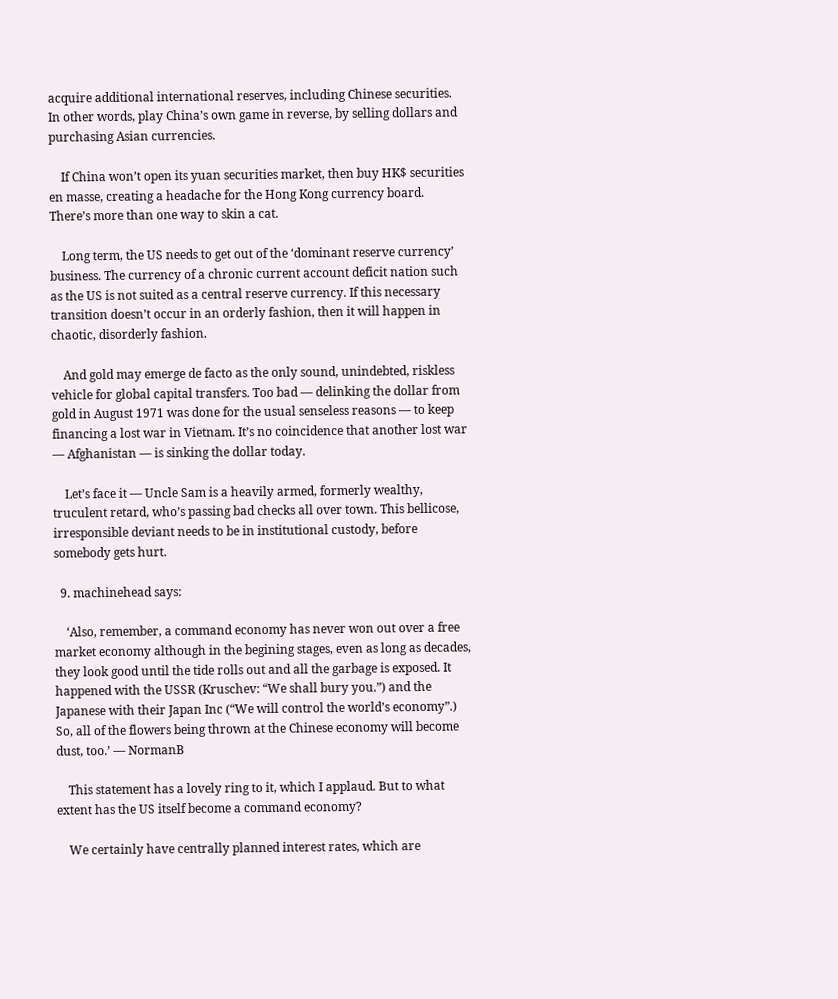acquire additional international reserves, including Chinese securities. In other words, play China’s own game in reverse, by selling dollars and purchasing Asian currencies.

    If China won’t open its yuan securities market, then buy HK$ securities en masse, creating a headache for the Hong Kong currency board. There’s more than one way to skin a cat.

    Long term, the US needs to get out of the ‘dominant reserve currency’ business. The currency of a chronic current account deficit nation such as the US is not suited as a central reserve currency. If this necessary transition doesn’t occur in an orderly fashion, then it will happen in chaotic, disorderly fashion.

    And gold may emerge de facto as the only sound, unindebted, riskless vehicle for global capital transfers. Too bad — delinking the dollar from gold in August 1971 was done for the usual senseless reasons — to keep financing a lost war in Vietnam. It’s no coincidence that another lost war — Afghanistan — is sinking the dollar today.

    Let’s face it — Uncle Sam is a heavily armed, formerly wealthy, truculent retard, who’s passing bad checks all over town. This bellicose, irresponsible deviant needs to be in institutional custody, before somebody gets hurt.

  9. machinehead says:

    ‘Also, remember, a command economy has never won out over a free market economy although in the begining stages, even as long as decades, they look good until the tide rolls out and all the garbage is exposed. It happened with the USSR (Kruschev: “We shall bury you.”) and the Japanese with their Japan Inc (“We will control the world’s economy”.) So, all of the flowers being thrown at the Chinese economy will become dust, too.’ — NormanB

    This statement has a lovely ring to it, which I applaud. But to what extent has the US itself become a command economy?

    We certainly have centrally planned interest rates, which are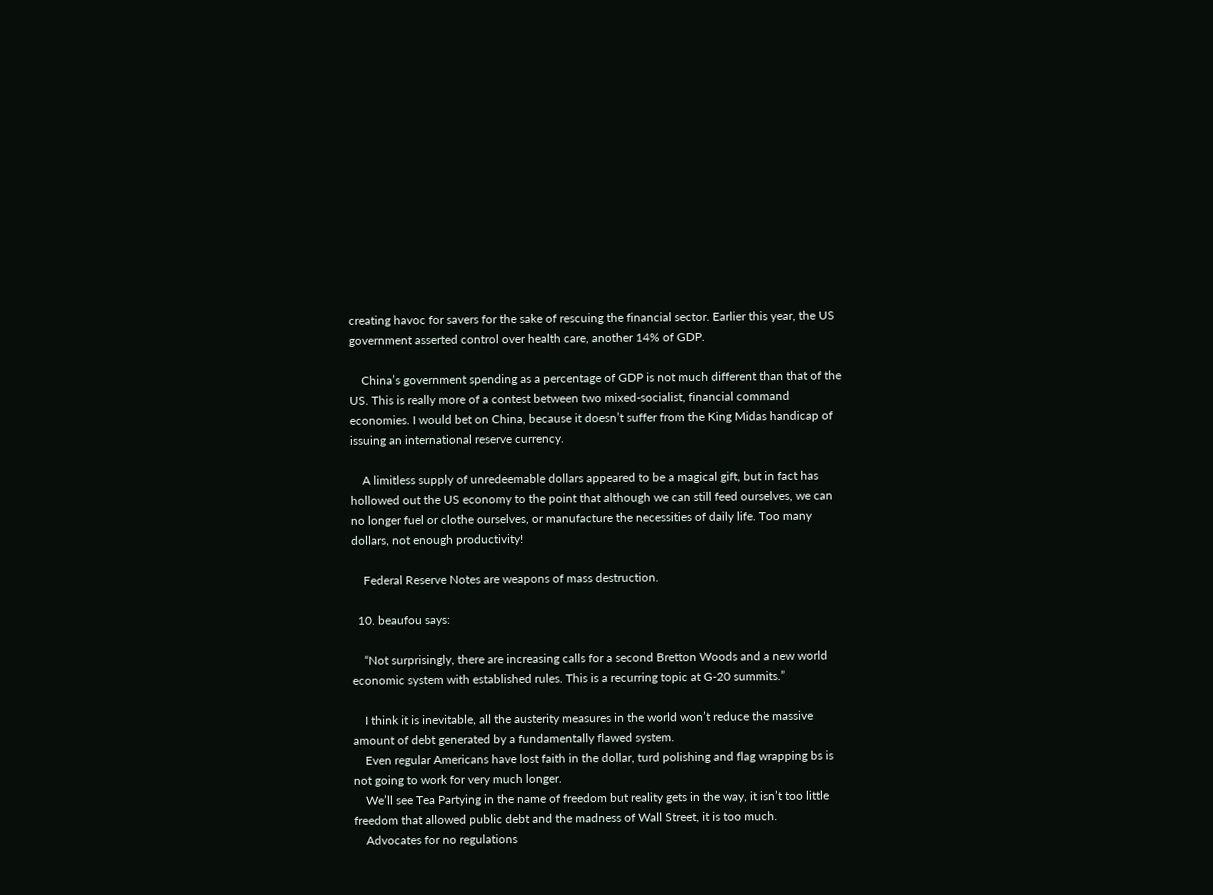creating havoc for savers for the sake of rescuing the financial sector. Earlier this year, the US government asserted control over health care, another 14% of GDP.

    China’s government spending as a percentage of GDP is not much different than that of the US. This is really more of a contest between two mixed-socialist, financial command economies. I would bet on China, because it doesn’t suffer from the King Midas handicap of issuing an international reserve currency.

    A limitless supply of unredeemable dollars appeared to be a magical gift, but in fact has hollowed out the US economy to the point that although we can still feed ourselves, we can no longer fuel or clothe ourselves, or manufacture the necessities of daily life. Too many dollars, not enough productivity!

    Federal Reserve Notes are weapons of mass destruction.

  10. beaufou says:

    “Not surprisingly, there are increasing calls for a second Bretton Woods and a new world economic system with established rules. This is a recurring topic at G-20 summits.”

    I think it is inevitable, all the austerity measures in the world won’t reduce the massive amount of debt generated by a fundamentally flawed system.
    Even regular Americans have lost faith in the dollar, turd polishing and flag wrapping bs is not going to work for very much longer.
    We’ll see Tea Partying in the name of freedom but reality gets in the way, it isn’t too little freedom that allowed public debt and the madness of Wall Street, it is too much.
    Advocates for no regulations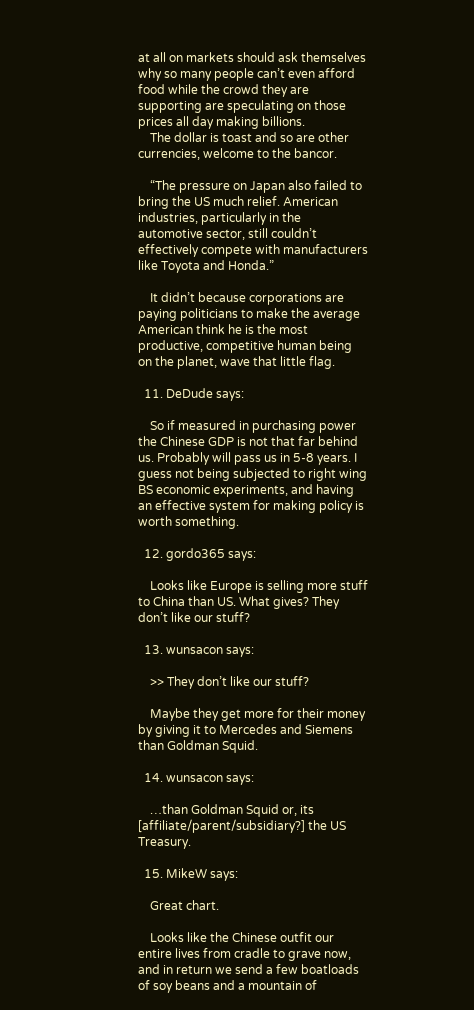at all on markets should ask themselves why so many people can’t even afford food while the crowd they are supporting are speculating on those prices all day making billions.
    The dollar is toast and so are other currencies, welcome to the bancor.

    “The pressure on Japan also failed to bring the US much relief. American industries, particularly in the automotive sector, still couldn’t effectively compete with manufacturers like Toyota and Honda.”

    It didn’t because corporations are paying politicians to make the average American think he is the most productive, competitive human being on the planet, wave that little flag.

  11. DeDude says:

    So if measured in purchasing power the Chinese GDP is not that far behind us. Probably will pass us in 5-8 years. I guess not being subjected to right wing BS economic experiments, and having an effective system for making policy is worth something.

  12. gordo365 says:

    Looks like Europe is selling more stuff to China than US. What gives? They don’t like our stuff?

  13. wunsacon says:

    >> They don’t like our stuff?

    Maybe they get more for their money by giving it to Mercedes and Siemens than Goldman Squid.

  14. wunsacon says:

    …than Goldman Squid or, its [affiliate/parent/subsidiary?] the US Treasury.

  15. MikeW says:

    Great chart.

    Looks like the Chinese outfit our entire lives from cradle to grave now, and in return we send a few boatloads of soy beans and a mountain of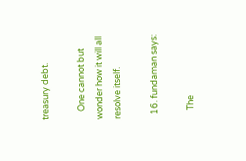treasury debt.

    One cannot but wonder how it will all resolve itself.

  16. fundaman says:

    The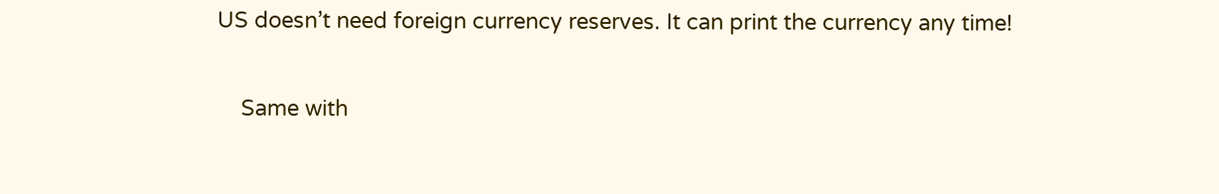US doesn’t need foreign currency reserves. It can print the currency any time!

    Same with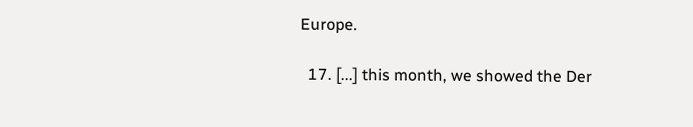Europe.

  17. [...] this month, we showed the Der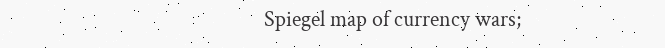Spiegel map of currency wars;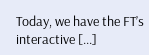Today, we have the FT’s interactive [...]